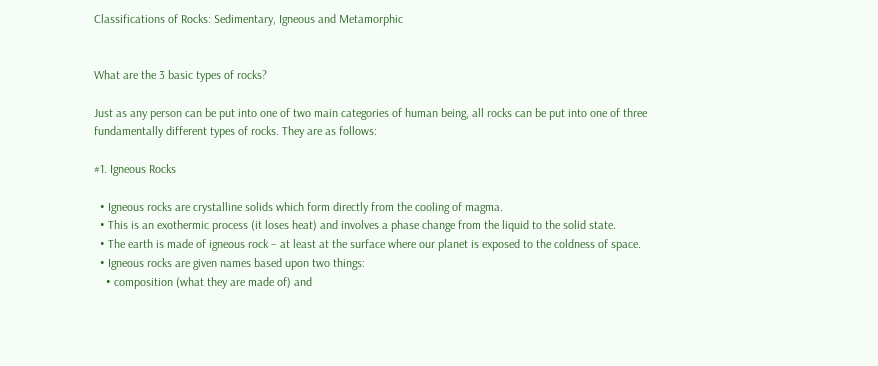Classifications of Rocks: Sedimentary, Igneous and Metamorphic


What are the 3 basic types of rocks?

Just as any person can be put into one of two main categories of human being, all rocks can be put into one of three fundamentally different types of rocks. They are as follows:

#1. Igneous Rocks

  • Igneous rocks are crystalline solids which form directly from the cooling of magma.
  • This is an exothermic process (it loses heat) and involves a phase change from the liquid to the solid state.
  • The earth is made of igneous rock – at least at the surface where our planet is exposed to the coldness of space.
  • Igneous rocks are given names based upon two things:
    • composition (what they are made of) and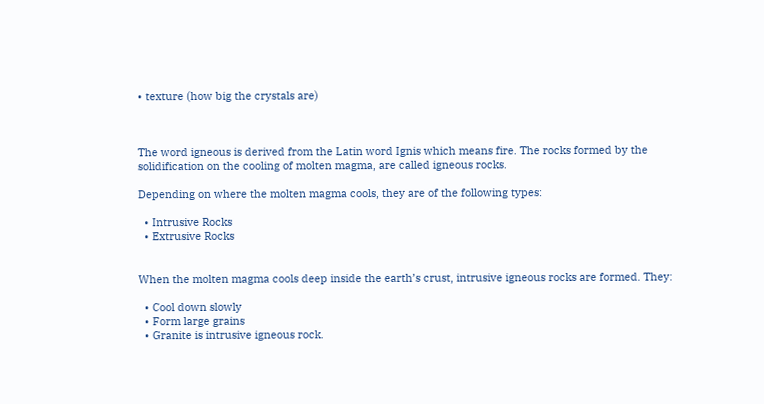• texture (how big the crystals are)



The word igneous is derived from the Latin word Ignis which means fire. The rocks formed by the solidification on the cooling of molten magma, are called igneous rocks.

Depending on where the molten magma cools, they are of the following types:

  • Intrusive Rocks
  • Extrusive Rocks


When the molten magma cools deep inside the earth’s crust, intrusive igneous rocks are formed. They:

  • Cool down slowly
  • Form large grains
  • Granite is intrusive igneous rock.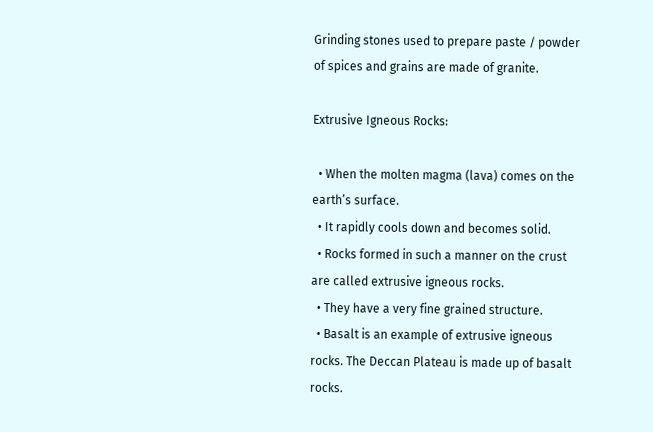Grinding stones used to prepare paste / powder of spices and grains are made of granite.

Extrusive Igneous Rocks:

  • When the molten magma (lava) comes on the earth’s surface.
  • It rapidly cools down and becomes solid.
  • Rocks formed in such a manner on the crust are called extrusive igneous rocks.
  • They have a very fine grained structure.
  • Basalt is an example of extrusive igneous rocks. The Deccan Plateau is made up of basalt rocks.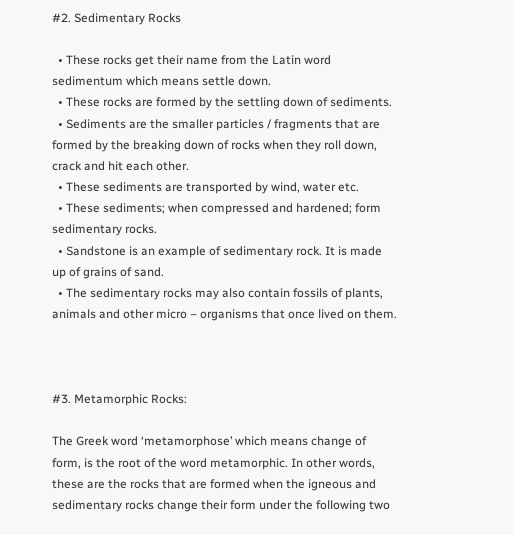#2. Sedimentary Rocks

  • These rocks get their name from the Latin word sedimentum which means settle down.
  • These rocks are formed by the settling down of sediments.
  • Sediments are the smaller particles / fragments that are formed by the breaking down of rocks when they roll down, crack and hit each other.
  • These sediments are transported by wind, water etc.
  • These sediments; when compressed and hardened; form sedimentary rocks.
  • Sandstone is an example of sedimentary rock. It is made up of grains of sand.
  • The sedimentary rocks may also contain fossils of plants, animals and other micro – organisms that once lived on them.



#3. Metamorphic Rocks:

The Greek word ‘metamorphose’ which means change of form, is the root of the word metamorphic. In other words, these are the rocks that are formed when the igneous and sedimentary rocks change their form under the following two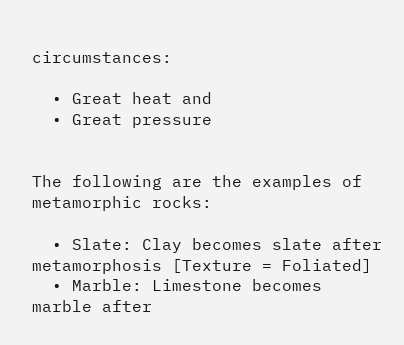circumstances:

  • Great heat and
  • Great pressure


The following are the examples of metamorphic rocks:

  • Slate: Clay becomes slate after metamorphosis [Texture = Foliated]
  • Marble: Limestone becomes marble after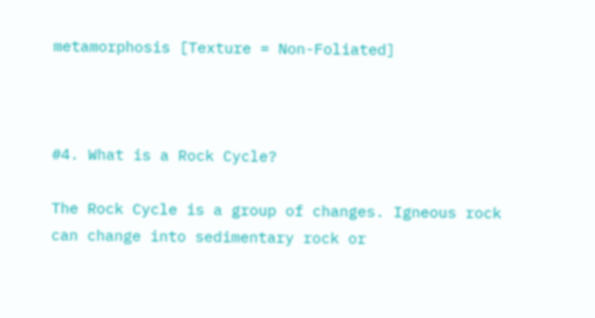metamorphosis [Texture = Non-Foliated]



#4. What is a Rock Cycle?

The Rock Cycle is a group of changes. Igneous rock can change into sedimentary rock or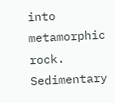into metamorphic rock. Sedimentary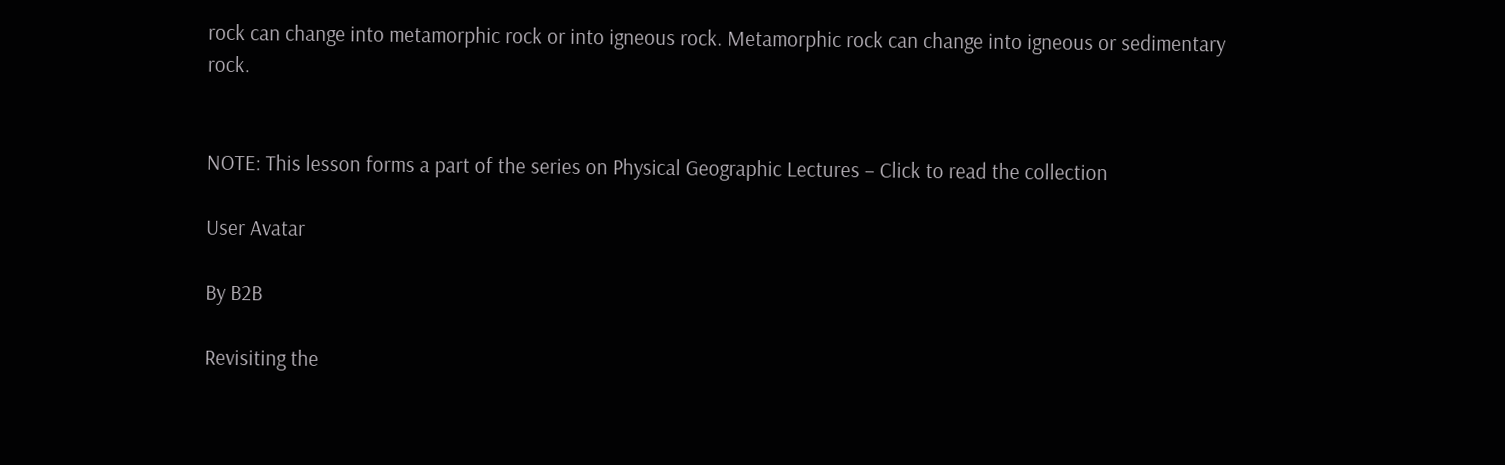rock can change into metamorphic rock or into igneous rock. Metamorphic rock can change into igneous or sedimentary rock.


NOTE: This lesson forms a part of the series on Physical Geographic Lectures – Click to read the collection

User Avatar

By B2B

Revisiting the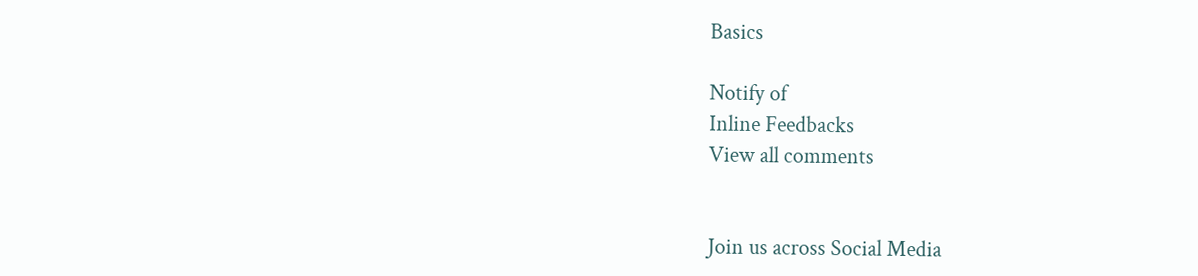Basics

Notify of
Inline Feedbacks
View all comments


Join us across Social Media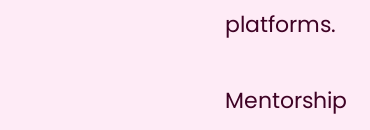platforms.

Mentorship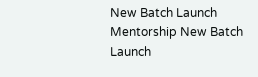New Batch Launch
Mentorship New Batch Launch